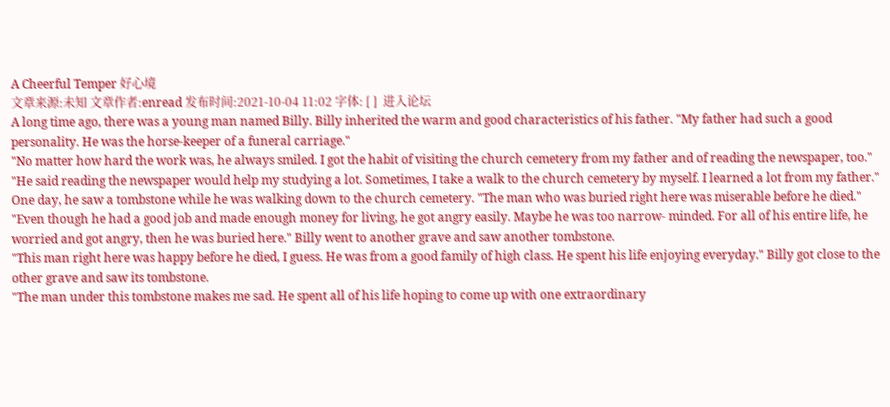A Cheerful Temper 好心境
文章来源:未知 文章作者:enread 发布时间:2021-10-04 11:02 字体: [ ]  进入论坛
A long time ago, there was a young man named Billy. Billy inherited the warm and good characteristics of his father. "My father had such a good personality. He was the horse-keeper of a funeral carriage."
"No matter how hard the work was, he always smiled. I got the habit of visiting the church cemetery from my father and of reading the newspaper, too."
"He said reading the newspaper would help my studying a lot. Sometimes, I take a walk to the church cemetery by myself. I learned a lot from my father." One day, he saw a tombstone while he was walking down to the church cemetery. "The man who was buried right here was miserable before he died."
"Even though he had a good job and made enough money for living, he got angry easily. Maybe he was too narrow- minded. For all of his entire life, he worried and got angry, then he was buried here." Billy went to another grave and saw another tombstone.
"This man right here was happy before he died, I guess. He was from a good family of high class. He spent his life enjoying everyday." Billy got close to the other grave and saw its tombstone.
"The man under this tombstone makes me sad. He spent all of his life hoping to come up with one extraordinary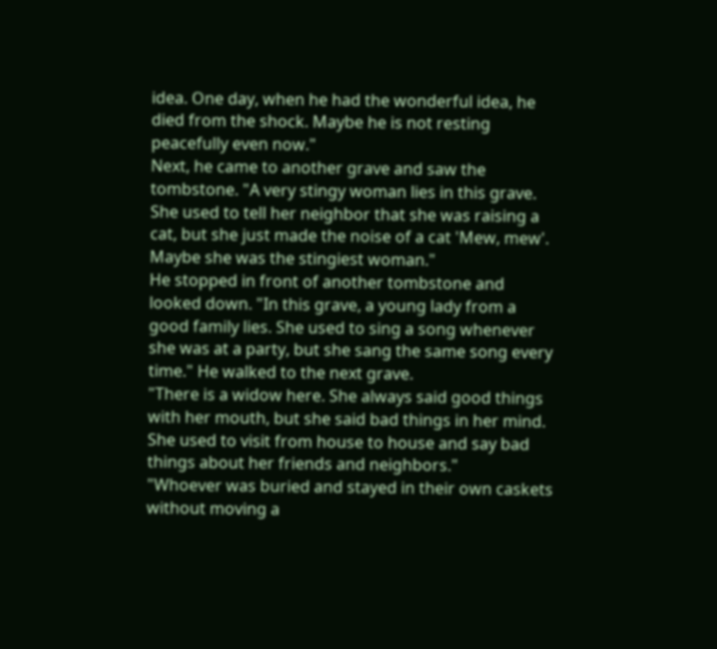idea. One day, when he had the wonderful idea, he died from the shock. Maybe he is not resting peacefully even now."
Next, he came to another grave and saw the tombstone. "A very stingy woman lies in this grave. She used to tell her neighbor that she was raising a cat, but she just made the noise of a cat 'Mew, mew'. Maybe she was the stingiest woman."
He stopped in front of another tombstone and looked down. "In this grave, a young lady from a good family lies. She used to sing a song whenever she was at a party, but she sang the same song every time." He walked to the next grave.
"There is a widow here. She always said good things with her mouth, but she said bad things in her mind. She used to visit from house to house and say bad things about her friends and neighbors."
"Whoever was buried and stayed in their own caskets without moving a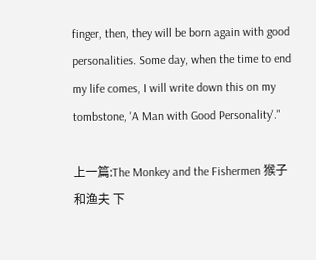finger, then, they will be born again with good personalities. Some day, when the time to end my life comes, I will write down this on my tombstone, 'A Man with Good Personality'."

上一篇:The Monkey and the Fishermen 猴子和渔夫 下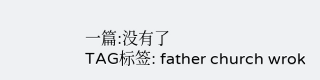一篇:没有了
TAG标签: father church wrok